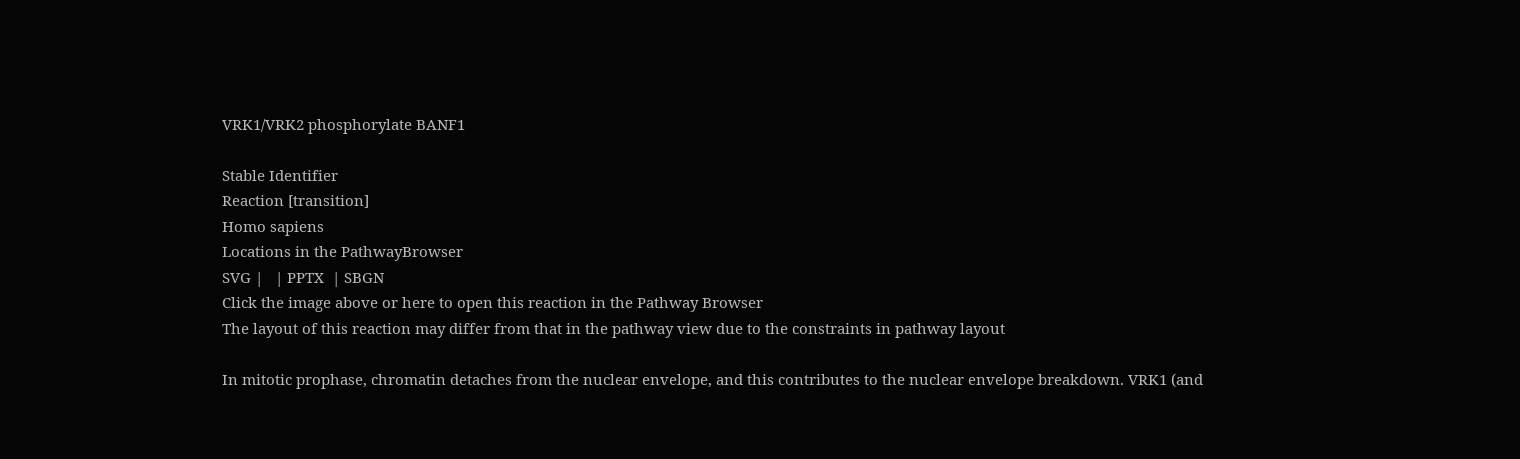VRK1/VRK2 phosphorylate BANF1

Stable Identifier
Reaction [transition]
Homo sapiens
Locations in the PathwayBrowser
SVG |   | PPTX  | SBGN
Click the image above or here to open this reaction in the Pathway Browser
The layout of this reaction may differ from that in the pathway view due to the constraints in pathway layout

In mitotic prophase, chromatin detaches from the nuclear envelope, and this contributes to the nuclear envelope breakdown. VRK1 (and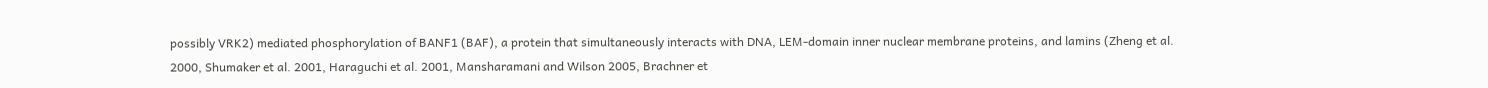possibly VRK2) mediated phosphorylation of BANF1 (BAF), a protein that simultaneously interacts with DNA, LEM-domain inner nuclear membrane proteins, and lamins (Zheng et al. 2000, Shumaker et al. 2001, Haraguchi et al. 2001, Mansharamani and Wilson 2005, Brachner et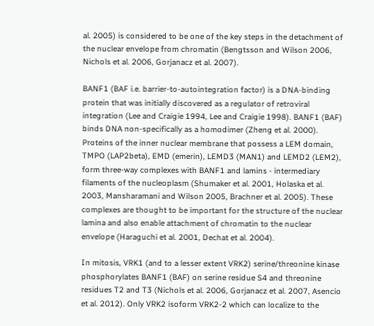al. 2005) is considered to be one of the key steps in the detachment of the nuclear envelope from chromatin (Bengtsson and Wilson 2006, Nichols et al. 2006, Gorjanacz et al. 2007).

BANF1 (BAF i.e. barrier-to-autointegration factor) is a DNA-binding protein that was initially discovered as a regulator of retroviral integration (Lee and Craigie 1994, Lee and Craigie 1998). BANF1 (BAF) binds DNA non-specifically as a homodimer (Zheng et al. 2000). Proteins of the inner nuclear membrane that possess a LEM domain, TMPO (LAP2beta), EMD (emerin), LEMD3 (MAN1) and LEMD2 (LEM2), form three-way complexes with BANF1 and lamins - intermediary filaments of the nucleoplasm (Shumaker et al. 2001, Holaska et al. 2003, Mansharamani and Wilson 2005, Brachner et al. 2005). These complexes are thought to be important for the structure of the nuclear lamina and also enable attachment of chromatin to the nuclear envelope (Haraguchi et al. 2001, Dechat et al. 2004).

In mitosis, VRK1 (and to a lesser extent VRK2) serine/threonine kinase phosphorylates BANF1 (BAF) on serine residue S4 and threonine residues T2 and T3 (Nichols et al. 2006, Gorjanacz et al. 2007, Asencio et al. 2012). Only VRK2 isoform VRK2-2 which can localize to the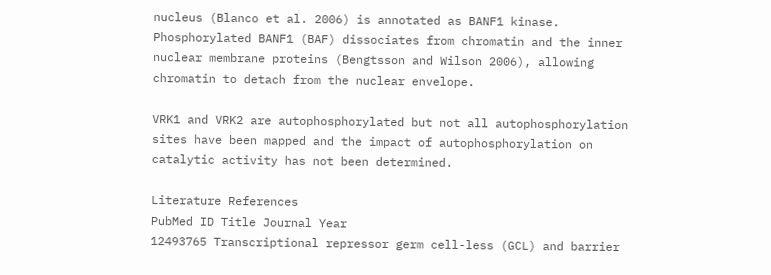nucleus (Blanco et al. 2006) is annotated as BANF1 kinase. Phosphorylated BANF1 (BAF) dissociates from chromatin and the inner nuclear membrane proteins (Bengtsson and Wilson 2006), allowing chromatin to detach from the nuclear envelope.

VRK1 and VRK2 are autophosphorylated but not all autophosphorylation sites have been mapped and the impact of autophosphorylation on catalytic activity has not been determined.

Literature References
PubMed ID Title Journal Year
12493765 Transcriptional repressor germ cell-less (GCL) and barrier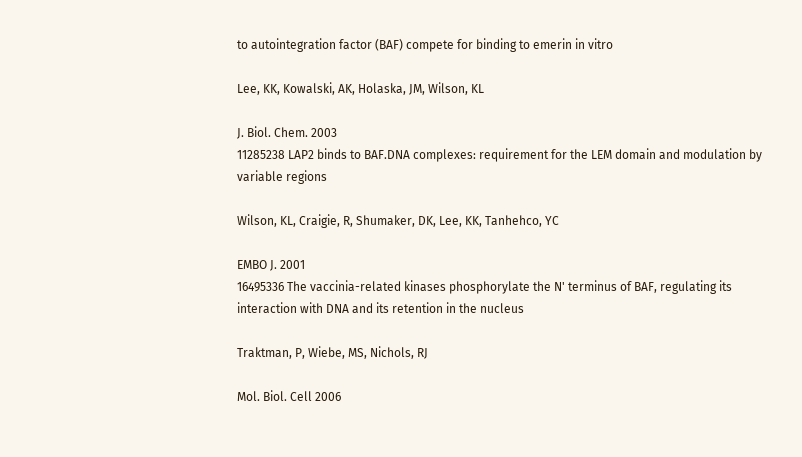to autointegration factor (BAF) compete for binding to emerin in vitro

Lee, KK, Kowalski, AK, Holaska, JM, Wilson, KL

J. Biol. Chem. 2003
11285238 LAP2 binds to BAF.DNA complexes: requirement for the LEM domain and modulation by variable regions

Wilson, KL, Craigie, R, Shumaker, DK, Lee, KK, Tanhehco, YC

EMBO J. 2001
16495336 The vaccinia-related kinases phosphorylate the N' terminus of BAF, regulating its interaction with DNA and its retention in the nucleus

Traktman, P, Wiebe, MS, Nichols, RJ

Mol. Biol. Cell 2006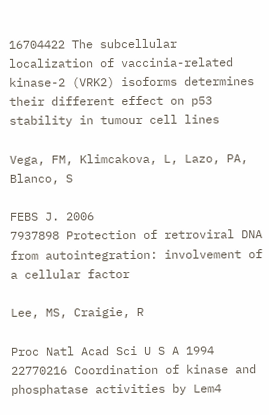16704422 The subcellular localization of vaccinia-related kinase-2 (VRK2) isoforms determines their different effect on p53 stability in tumour cell lines

Vega, FM, Klimcakova, L, Lazo, PA, Blanco, S

FEBS J. 2006
7937898 Protection of retroviral DNA from autointegration: involvement of a cellular factor

Lee, MS, Craigie, R

Proc Natl Acad Sci U S A 1994
22770216 Coordination of kinase and phosphatase activities by Lem4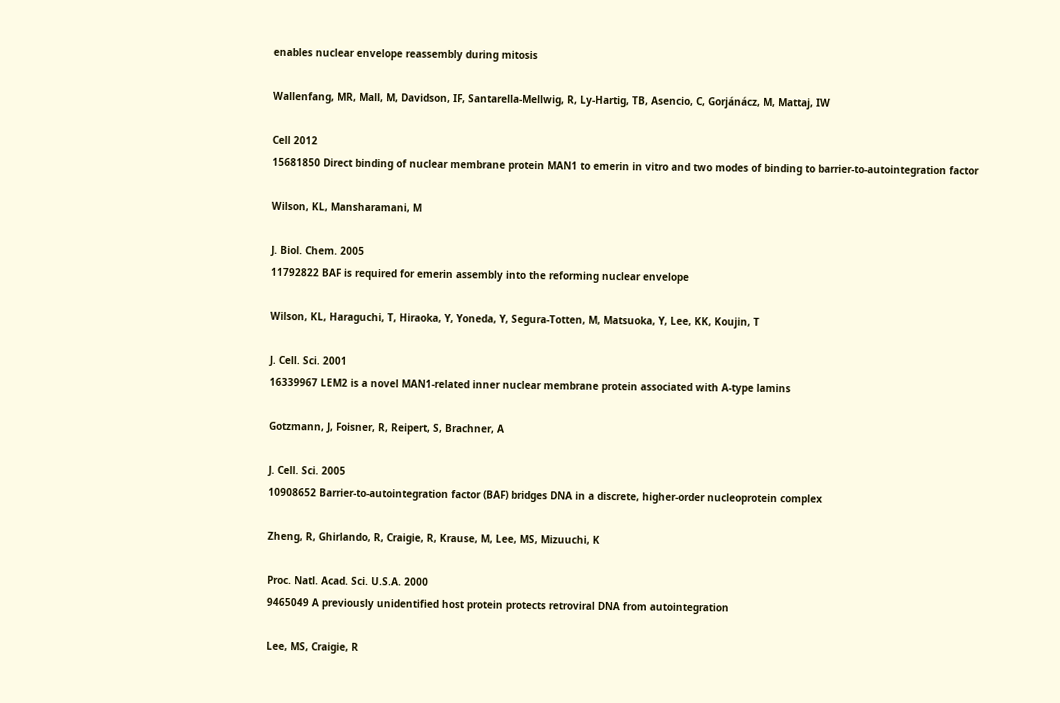enables nuclear envelope reassembly during mitosis

Wallenfang, MR, Mall, M, Davidson, IF, Santarella-Mellwig, R, Ly-Hartig, TB, Asencio, C, Gorjánácz, M, Mattaj, IW

Cell 2012
15681850 Direct binding of nuclear membrane protein MAN1 to emerin in vitro and two modes of binding to barrier-to-autointegration factor

Wilson, KL, Mansharamani, M

J. Biol. Chem. 2005
11792822 BAF is required for emerin assembly into the reforming nuclear envelope

Wilson, KL, Haraguchi, T, Hiraoka, Y, Yoneda, Y, Segura-Totten, M, Matsuoka, Y, Lee, KK, Koujin, T

J. Cell. Sci. 2001
16339967 LEM2 is a novel MAN1-related inner nuclear membrane protein associated with A-type lamins

Gotzmann, J, Foisner, R, Reipert, S, Brachner, A

J. Cell. Sci. 2005
10908652 Barrier-to-autointegration factor (BAF) bridges DNA in a discrete, higher-order nucleoprotein complex

Zheng, R, Ghirlando, R, Craigie, R, Krause, M, Lee, MS, Mizuuchi, K

Proc. Natl. Acad. Sci. U.S.A. 2000
9465049 A previously unidentified host protein protects retroviral DNA from autointegration

Lee, MS, Craigie, R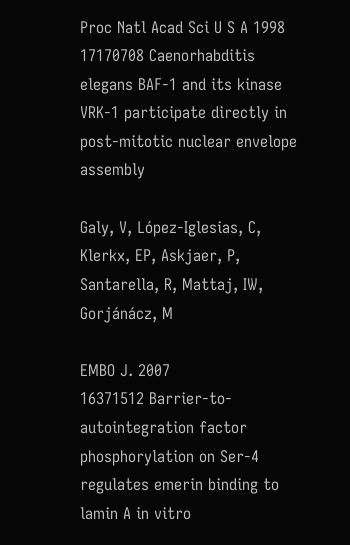Proc Natl Acad Sci U S A 1998
17170708 Caenorhabditis elegans BAF-1 and its kinase VRK-1 participate directly in post-mitotic nuclear envelope assembly

Galy, V, López-Iglesias, C, Klerkx, EP, Askjaer, P, Santarella, R, Mattaj, IW, Gorjánácz, M

EMBO J. 2007
16371512 Barrier-to-autointegration factor phosphorylation on Ser-4 regulates emerin binding to lamin A in vitro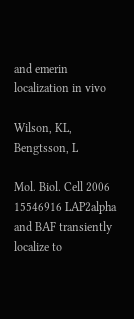and emerin localization in vivo

Wilson, KL, Bengtsson, L

Mol. Biol. Cell 2006
15546916 LAP2alpha and BAF transiently localize to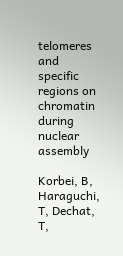telomeres and specific regions on chromatin during nuclear assembly

Korbei, B, Haraguchi, T, Dechat, T,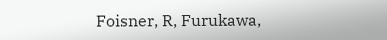Foisner, R, Furukawa,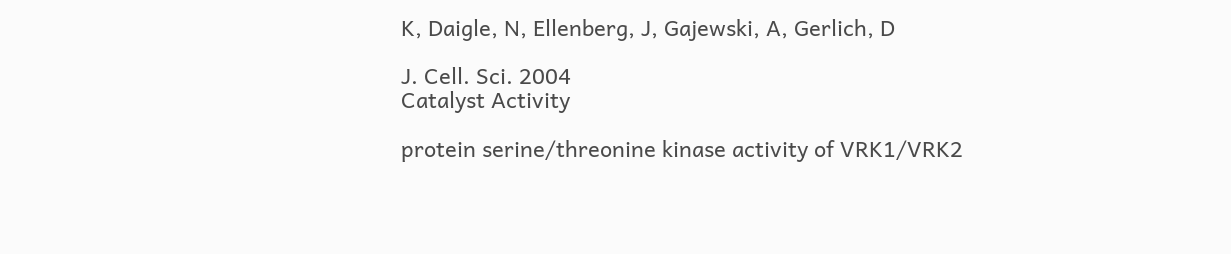K, Daigle, N, Ellenberg, J, Gajewski, A, Gerlich, D

J. Cell. Sci. 2004
Catalyst Activity

protein serine/threonine kinase activity of VRK1/VRK2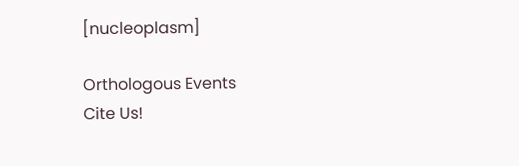[nucleoplasm]

Orthologous Events
Cite Us!